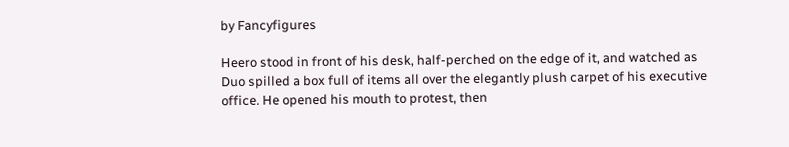by Fancyfigures

Heero stood in front of his desk, half-perched on the edge of it, and watched as Duo spilled a box full of items all over the elegantly plush carpet of his executive office. He opened his mouth to protest, then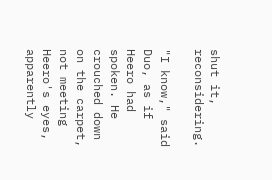shut it, reconsidering.

"I know," said Duo, as if Heero had spoken. He crouched down on the carpet, not meeting Heero's eyes, apparently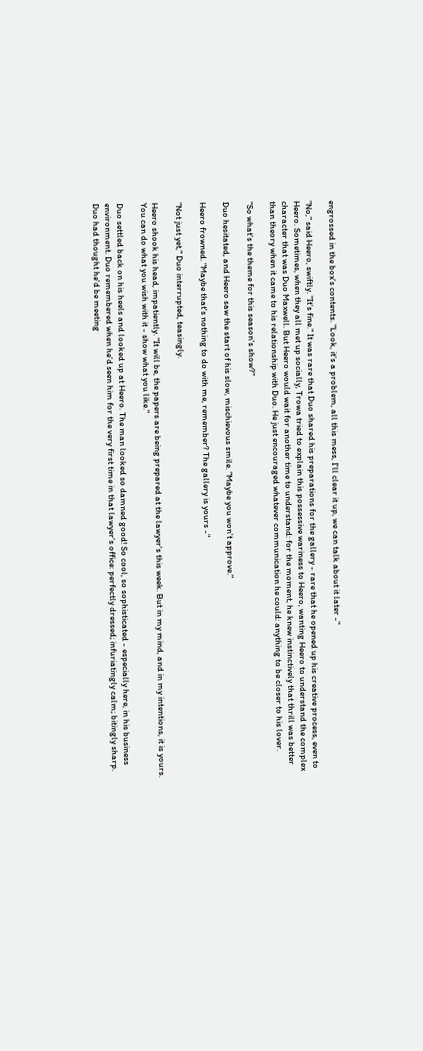engrossed in the box's contents. "Look, it's a problem, all this mess, I'll clear it up, we can talk about it later -"

"No," said Heero, swiftly. "It's fine." It was rare that Duo shared his preparations for the gallery - rare that he opened up his creative process, even to Heero. Sometimes, when they all met up socially, Trowa tried to explain this possessive wariness to Heero, wanting Heero to understand the complex character that was Duo Maxwell. But Heero would wait for another time to understand: for the moment, he knew instinctively that thrill was better than theory when it came to his relationship with Duo. He just encouraged whatever communication he could: anything to be closer to his lover.

"So what's the theme for this season's show?"

Duo hesitated, and Heero saw the start of his slow, mischievous smile. "Maybe you won't approve."

Heero frowned. "Maybe that's nothing to do with me, remember? The gallery is yours -"

"Not just yet," Duo interrupted, teasingly.

Heero shook his head, impatiently. "It will be, the papers are being prepared at the lawyer's this week. But in my mind, and in my intentions, it is yours. You can do what you wish with it - show what you like."

Duo settled back on his heels and looked up at Heero. The man looked so damned good! So cool, so sophisticated - especially here, in his business environment. Duo remembered when he'd seen him for the very first time in that lawyer's office: perfectly dressed; infuriatingly calm; bitingly sharp. Duo had thought he'd be meeting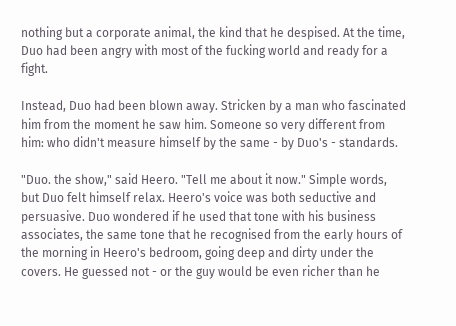nothing but a corporate animal, the kind that he despised. At the time, Duo had been angry with most of the fucking world and ready for a fight.

Instead, Duo had been blown away. Stricken by a man who fascinated him from the moment he saw him. Someone so very different from him: who didn't measure himself by the same - by Duo's - standards.

"Duo. the show," said Heero. "Tell me about it now." Simple words, but Duo felt himself relax. Heero's voice was both seductive and persuasive. Duo wondered if he used that tone with his business associates, the same tone that he recognised from the early hours of the morning in Heero's bedroom, going deep and dirty under the covers. He guessed not - or the guy would be even richer than he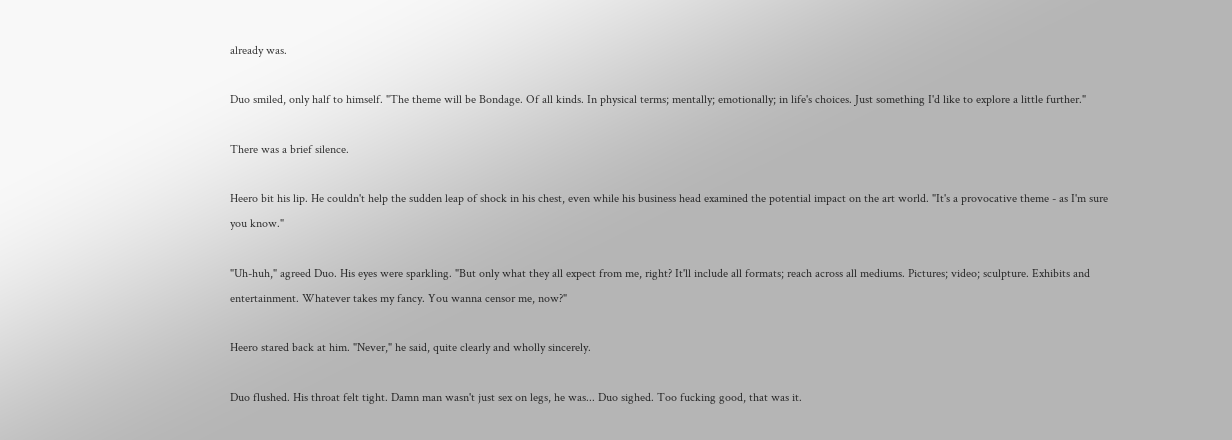already was.

Duo smiled, only half to himself. "The theme will be Bondage. Of all kinds. In physical terms; mentally; emotionally; in life's choices. Just something I'd like to explore a little further."

There was a brief silence.

Heero bit his lip. He couldn't help the sudden leap of shock in his chest, even while his business head examined the potential impact on the art world. "It's a provocative theme - as I'm sure you know."

"Uh-huh," agreed Duo. His eyes were sparkling. "But only what they all expect from me, right? It'll include all formats; reach across all mediums. Pictures; video; sculpture. Exhibits and entertainment. Whatever takes my fancy. You wanna censor me, now?"

Heero stared back at him. "Never," he said, quite clearly and wholly sincerely.

Duo flushed. His throat felt tight. Damn man wasn't just sex on legs, he was... Duo sighed. Too fucking good, that was it.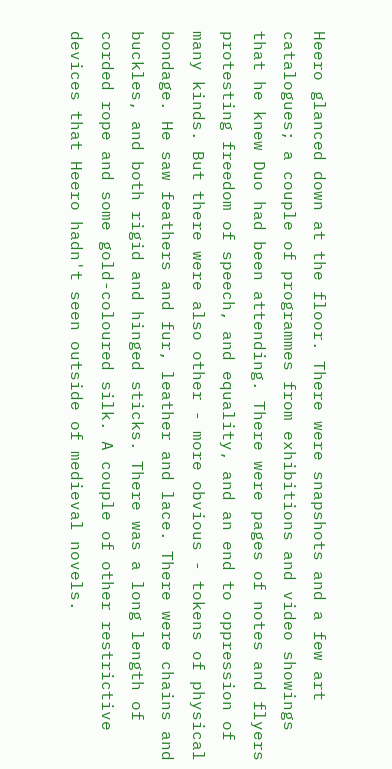Heero glanced down at the floor. There were snapshots and a few art catalogues; a couple of programmes from exhibitions and video showings that he knew Duo had been attending. There were pages of notes and flyers protesting freedom of speech, and equality, and an end to oppression of many kinds. But there were also other - more obvious - tokens of physical bondage. He saw feathers and fur, leather and lace. There were chains and buckles, and both rigid and hinged sticks. There was a long length of corded rope and some gold-coloured silk. A couple of other restrictive devices that Heero hadn't seen outside of medieval novels.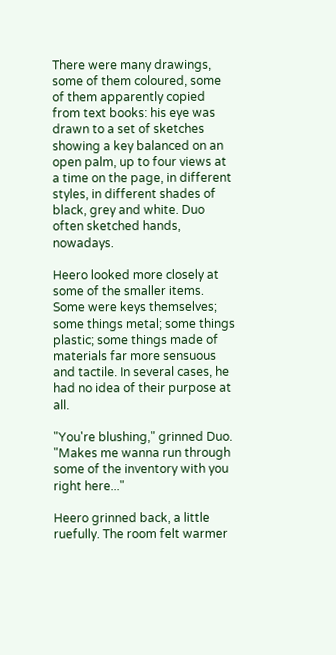There were many drawings, some of them coloured, some of them apparently copied from text books: his eye was drawn to a set of sketches showing a key balanced on an open palm, up to four views at a time on the page, in different styles, in different shades of black, grey and white. Duo often sketched hands, nowadays.

Heero looked more closely at some of the smaller items. Some were keys themselves; some things metal; some things plastic; some things made of materials far more sensuous and tactile. In several cases, he had no idea of their purpose at all.

"You're blushing," grinned Duo. "Makes me wanna run through some of the inventory with you right here..."

Heero grinned back, a little ruefully. The room felt warmer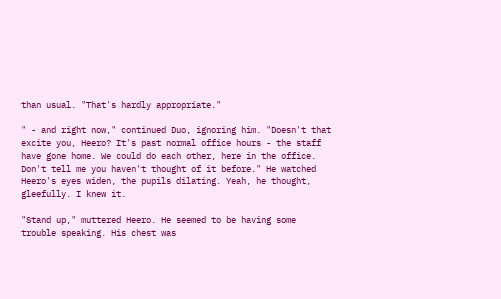than usual. "That's hardly appropriate."

" - and right now," continued Duo, ignoring him. "Doesn't that excite you, Heero? It's past normal office hours - the staff have gone home. We could do each other, here in the office. Don't tell me you haven't thought of it before." He watched Heero's eyes widen, the pupils dilating. Yeah, he thought, gleefully. I knew it.

"Stand up," muttered Heero. He seemed to be having some trouble speaking. His chest was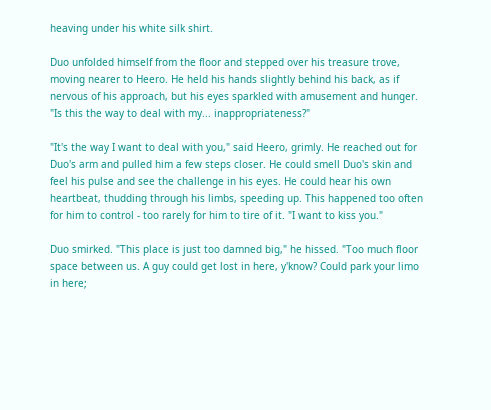heaving under his white silk shirt.

Duo unfolded himself from the floor and stepped over his treasure trove, moving nearer to Heero. He held his hands slightly behind his back, as if nervous of his approach, but his eyes sparkled with amusement and hunger. "Is this the way to deal with my... inappropriateness?"

"It's the way I want to deal with you," said Heero, grimly. He reached out for Duo's arm and pulled him a few steps closer. He could smell Duo's skin and feel his pulse and see the challenge in his eyes. He could hear his own heartbeat, thudding through his limbs, speeding up. This happened too often for him to control - too rarely for him to tire of it. "I want to kiss you."

Duo smirked. "This place is just too damned big," he hissed. "Too much floor space between us. A guy could get lost in here, y'know? Could park your limo in here;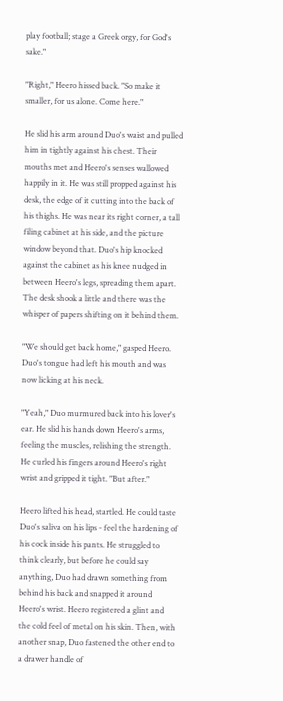play football; stage a Greek orgy, for God's sake."

"Right," Heero hissed back. "So make it smaller, for us alone. Come here."

He slid his arm around Duo's waist and pulled him in tightly against his chest. Their mouths met and Heero's senses wallowed happily in it. He was still propped against his desk, the edge of it cutting into the back of his thighs. He was near its right corner, a tall filing cabinet at his side, and the picture window beyond that. Duo's hip knocked against the cabinet as his knee nudged in between Heero's legs, spreading them apart. The desk shook a little and there was the whisper of papers shifting on it behind them.

"We should get back home," gasped Heero. Duo's tongue had left his mouth and was now licking at his neck.

"Yeah," Duo murmured back into his lover's ear. He slid his hands down Heero's arms, feeling the muscles, relishing the strength. He curled his fingers around Heero's right wrist and gripped it tight. "But after."

Heero lifted his head, startled. He could taste Duo's saliva on his lips - feel the hardening of his cock inside his pants. He struggled to think clearly, but before he could say anything, Duo had drawn something from behind his back and snapped it around Heero's wrist. Heero registered a glint and the cold feel of metal on his skin. Then, with another snap, Duo fastened the other end to a drawer handle of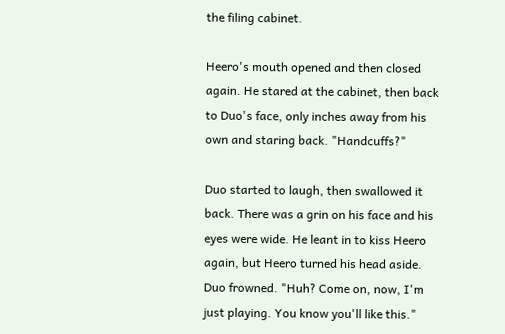the filing cabinet.

Heero's mouth opened and then closed again. He stared at the cabinet, then back to Duo's face, only inches away from his own and staring back. "Handcuffs?"

Duo started to laugh, then swallowed it back. There was a grin on his face and his eyes were wide. He leant in to kiss Heero again, but Heero turned his head aside. Duo frowned. "Huh? Come on, now, I'm just playing. You know you'll like this."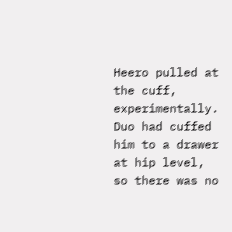Heero pulled at the cuff, experimentally. Duo had cuffed him to a drawer at hip level, so there was no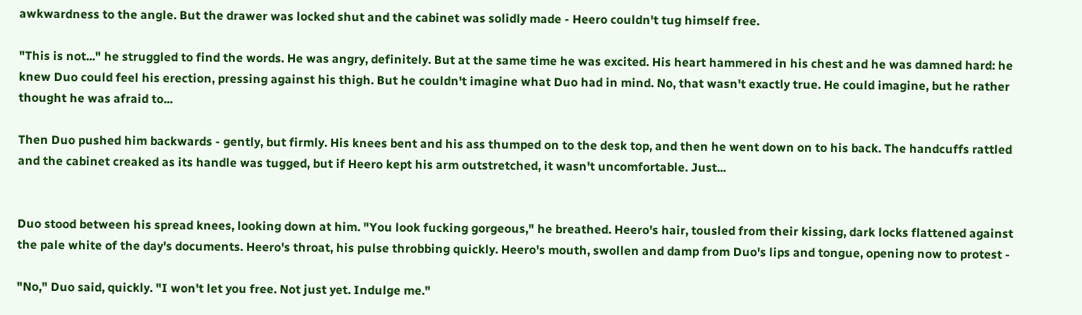awkwardness to the angle. But the drawer was locked shut and the cabinet was solidly made - Heero couldn't tug himself free.

"This is not..." he struggled to find the words. He was angry, definitely. But at the same time he was excited. His heart hammered in his chest and he was damned hard: he knew Duo could feel his erection, pressing against his thigh. But he couldn't imagine what Duo had in mind. No, that wasn't exactly true. He could imagine, but he rather thought he was afraid to...

Then Duo pushed him backwards - gently, but firmly. His knees bent and his ass thumped on to the desk top, and then he went down on to his back. The handcuffs rattled and the cabinet creaked as its handle was tugged, but if Heero kept his arm outstretched, it wasn't uncomfortable. Just...


Duo stood between his spread knees, looking down at him. "You look fucking gorgeous," he breathed. Heero's hair, tousled from their kissing, dark locks flattened against the pale white of the day's documents. Heero's throat, his pulse throbbing quickly. Heero's mouth, swollen and damp from Duo's lips and tongue, opening now to protest -

"No," Duo said, quickly. "I won't let you free. Not just yet. Indulge me."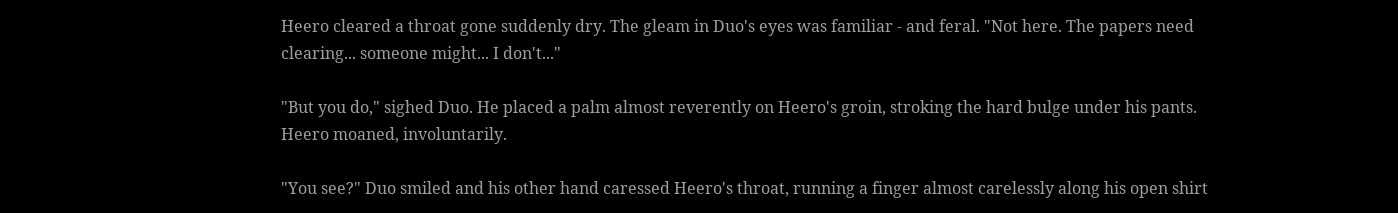Heero cleared a throat gone suddenly dry. The gleam in Duo's eyes was familiar - and feral. "Not here. The papers need clearing... someone might... I don't..."

"But you do," sighed Duo. He placed a palm almost reverently on Heero's groin, stroking the hard bulge under his pants. Heero moaned, involuntarily.

"You see?" Duo smiled and his other hand caressed Heero's throat, running a finger almost carelessly along his open shirt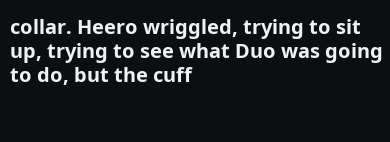collar. Heero wriggled, trying to sit up, trying to see what Duo was going to do, but the cuff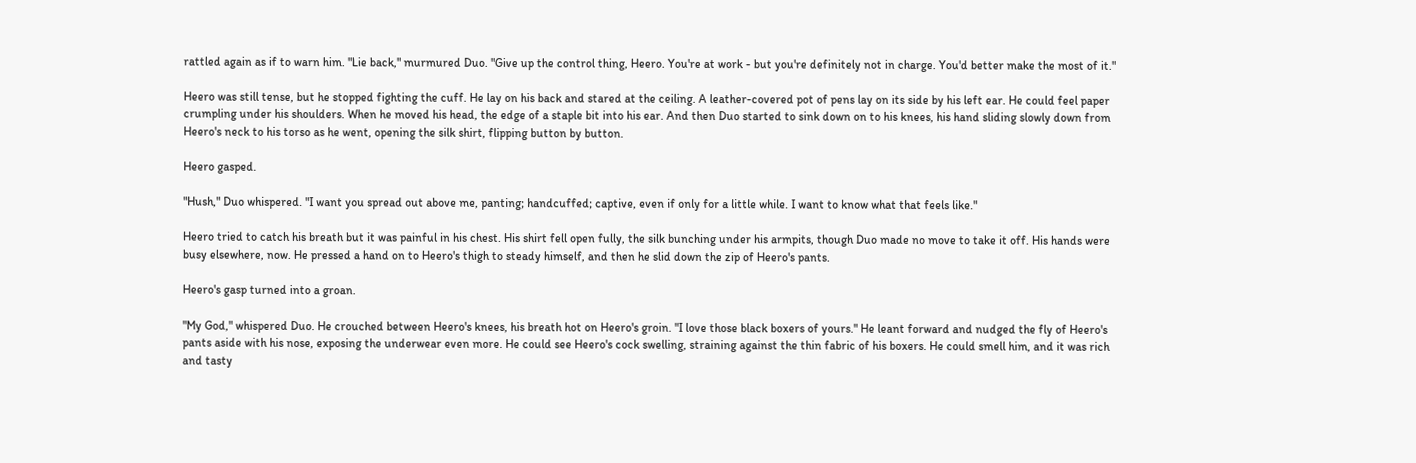rattled again as if to warn him. "Lie back," murmured Duo. "Give up the control thing, Heero. You're at work - but you're definitely not in charge. You'd better make the most of it."

Heero was still tense, but he stopped fighting the cuff. He lay on his back and stared at the ceiling. A leather-covered pot of pens lay on its side by his left ear. He could feel paper crumpling under his shoulders. When he moved his head, the edge of a staple bit into his ear. And then Duo started to sink down on to his knees, his hand sliding slowly down from Heero's neck to his torso as he went, opening the silk shirt, flipping button by button.

Heero gasped.

"Hush," Duo whispered. "I want you spread out above me, panting; handcuffed; captive, even if only for a little while. I want to know what that feels like."

Heero tried to catch his breath but it was painful in his chest. His shirt fell open fully, the silk bunching under his armpits, though Duo made no move to take it off. His hands were busy elsewhere, now. He pressed a hand on to Heero's thigh to steady himself, and then he slid down the zip of Heero's pants.

Heero's gasp turned into a groan.

"My God," whispered Duo. He crouched between Heero's knees, his breath hot on Heero's groin. "I love those black boxers of yours." He leant forward and nudged the fly of Heero's pants aside with his nose, exposing the underwear even more. He could see Heero's cock swelling, straining against the thin fabric of his boxers. He could smell him, and it was rich and tasty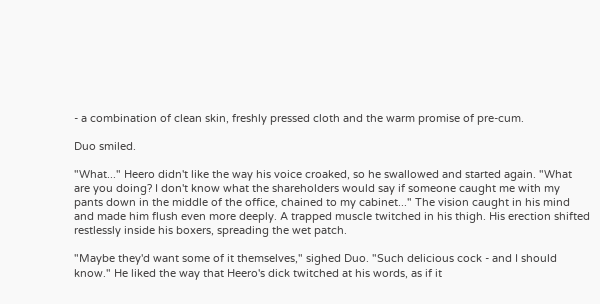- a combination of clean skin, freshly pressed cloth and the warm promise of pre-cum.

Duo smiled.

"What..." Heero didn't like the way his voice croaked, so he swallowed and started again. "What are you doing? I don't know what the shareholders would say if someone caught me with my pants down in the middle of the office, chained to my cabinet..." The vision caught in his mind and made him flush even more deeply. A trapped muscle twitched in his thigh. His erection shifted restlessly inside his boxers, spreading the wet patch.

"Maybe they'd want some of it themselves," sighed Duo. "Such delicious cock - and I should know." He liked the way that Heero's dick twitched at his words, as if it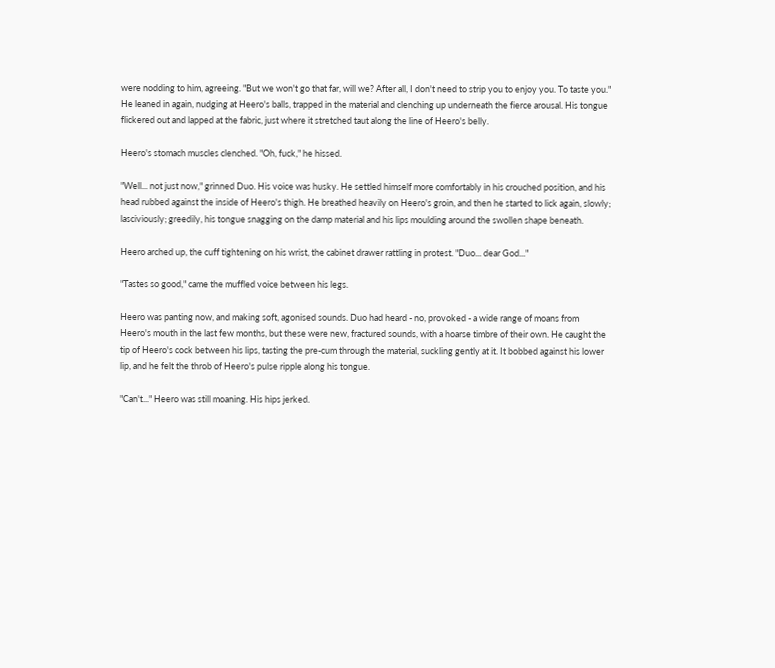were nodding to him, agreeing. "But we won't go that far, will we? After all, I don't need to strip you to enjoy you. To taste you." He leaned in again, nudging at Heero's balls, trapped in the material and clenching up underneath the fierce arousal. His tongue flickered out and lapped at the fabric, just where it stretched taut along the line of Heero's belly.

Heero's stomach muscles clenched. "Oh, fuck," he hissed.

"Well... not just now," grinned Duo. His voice was husky. He settled himself more comfortably in his crouched position, and his head rubbed against the inside of Heero's thigh. He breathed heavily on Heero's groin, and then he started to lick again, slowly; lasciviously; greedily, his tongue snagging on the damp material and his lips moulding around the swollen shape beneath.

Heero arched up, the cuff tightening on his wrist, the cabinet drawer rattling in protest. "Duo... dear God..."

"Tastes so good," came the muffled voice between his legs.

Heero was panting now, and making soft, agonised sounds. Duo had heard - no, provoked - a wide range of moans from Heero's mouth in the last few months, but these were new, fractured sounds, with a hoarse timbre of their own. He caught the tip of Heero's cock between his lips, tasting the pre-cum through the material, suckling gently at it. It bobbed against his lower lip, and he felt the throb of Heero's pulse ripple along his tongue.

"Can't..." Heero was still moaning. His hips jerked.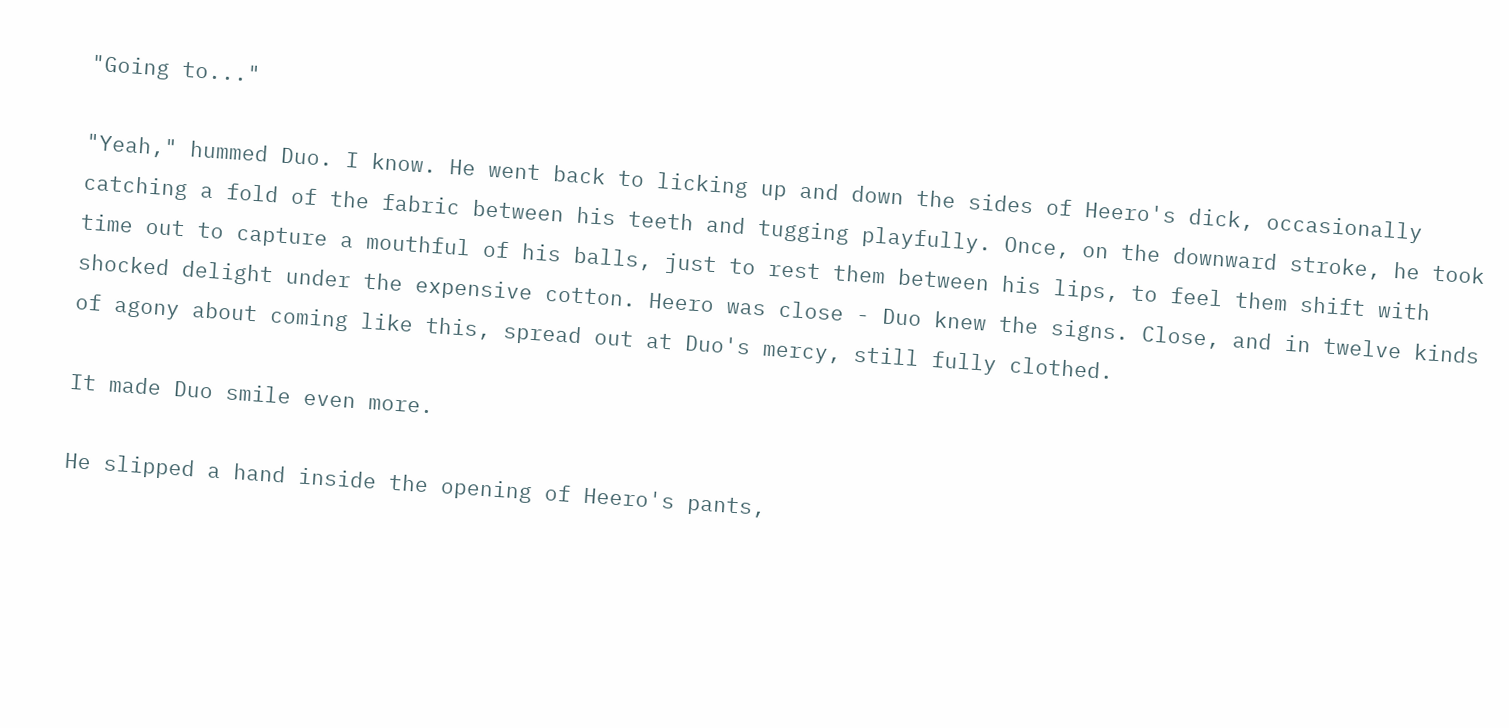"Going to..."

"Yeah," hummed Duo. I know. He went back to licking up and down the sides of Heero's dick, occasionally catching a fold of the fabric between his teeth and tugging playfully. Once, on the downward stroke, he took time out to capture a mouthful of his balls, just to rest them between his lips, to feel them shift with shocked delight under the expensive cotton. Heero was close - Duo knew the signs. Close, and in twelve kinds of agony about coming like this, spread out at Duo's mercy, still fully clothed.

It made Duo smile even more.

He slipped a hand inside the opening of Heero's pants,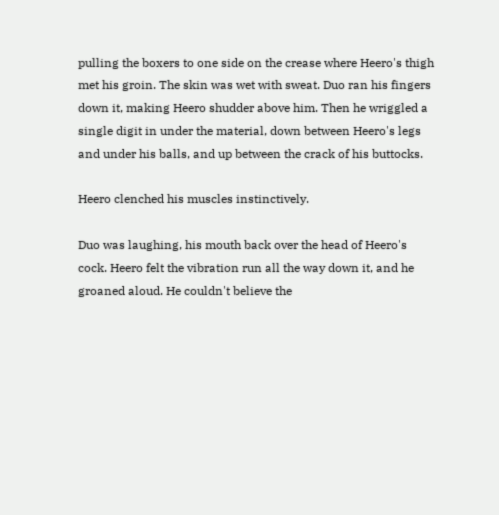pulling the boxers to one side on the crease where Heero's thigh met his groin. The skin was wet with sweat. Duo ran his fingers down it, making Heero shudder above him. Then he wriggled a single digit in under the material, down between Heero's legs and under his balls, and up between the crack of his buttocks.

Heero clenched his muscles instinctively.

Duo was laughing, his mouth back over the head of Heero's cock. Heero felt the vibration run all the way down it, and he groaned aloud. He couldn't believe the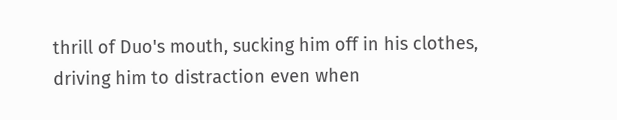thrill of Duo's mouth, sucking him off in his clothes, driving him to distraction even when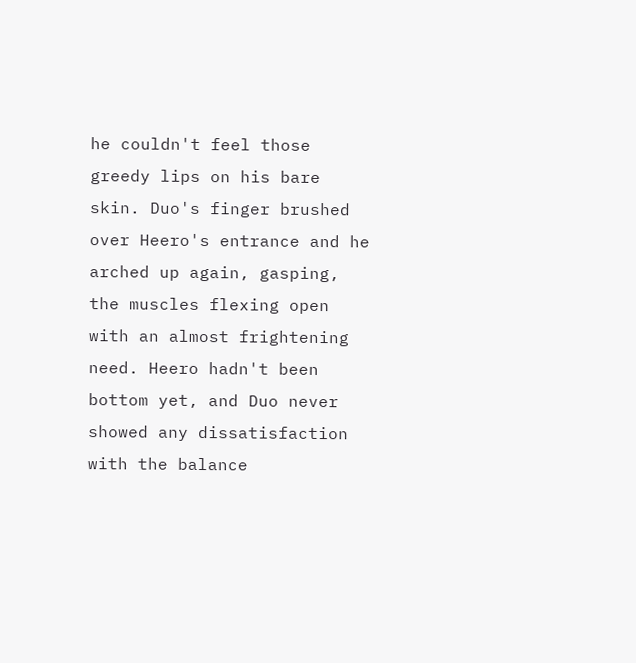he couldn't feel those greedy lips on his bare skin. Duo's finger brushed over Heero's entrance and he arched up again, gasping, the muscles flexing open with an almost frightening need. Heero hadn't been bottom yet, and Duo never showed any dissatisfaction with the balance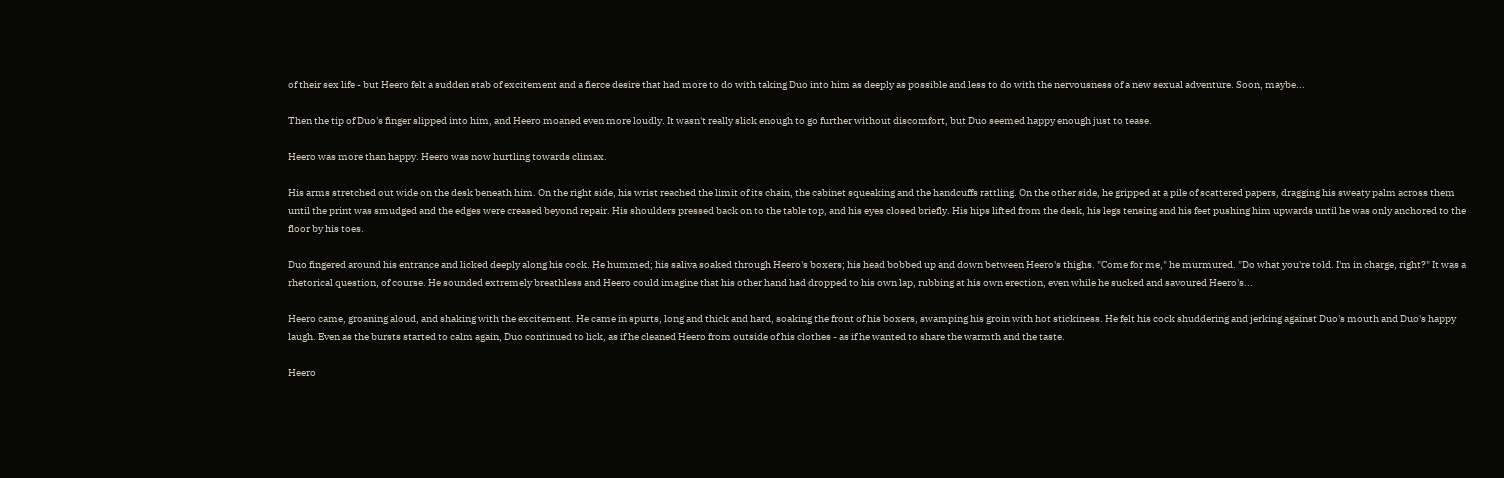of their sex life - but Heero felt a sudden stab of excitement and a fierce desire that had more to do with taking Duo into him as deeply as possible and less to do with the nervousness of a new sexual adventure. Soon, maybe...

Then the tip of Duo's finger slipped into him, and Heero moaned even more loudly. It wasn't really slick enough to go further without discomfort, but Duo seemed happy enough just to tease.

Heero was more than happy. Heero was now hurtling towards climax.

His arms stretched out wide on the desk beneath him. On the right side, his wrist reached the limit of its chain, the cabinet squeaking and the handcuffs rattling. On the other side, he gripped at a pile of scattered papers, dragging his sweaty palm across them until the print was smudged and the edges were creased beyond repair. His shoulders pressed back on to the table top, and his eyes closed briefly. His hips lifted from the desk, his legs tensing and his feet pushing him upwards until he was only anchored to the floor by his toes.

Duo fingered around his entrance and licked deeply along his cock. He hummed; his saliva soaked through Heero's boxers; his head bobbed up and down between Heero's thighs. "Come for me," he murmured. "Do what you're told. I'm in charge, right?" It was a rhetorical question, of course. He sounded extremely breathless and Heero could imagine that his other hand had dropped to his own lap, rubbing at his own erection, even while he sucked and savoured Heero's...

Heero came, groaning aloud, and shaking with the excitement. He came in spurts, long and thick and hard, soaking the front of his boxers, swamping his groin with hot stickiness. He felt his cock shuddering and jerking against Duo's mouth and Duo's happy laugh. Even as the bursts started to calm again, Duo continued to lick, as if he cleaned Heero from outside of his clothes - as if he wanted to share the warmth and the taste.

Heero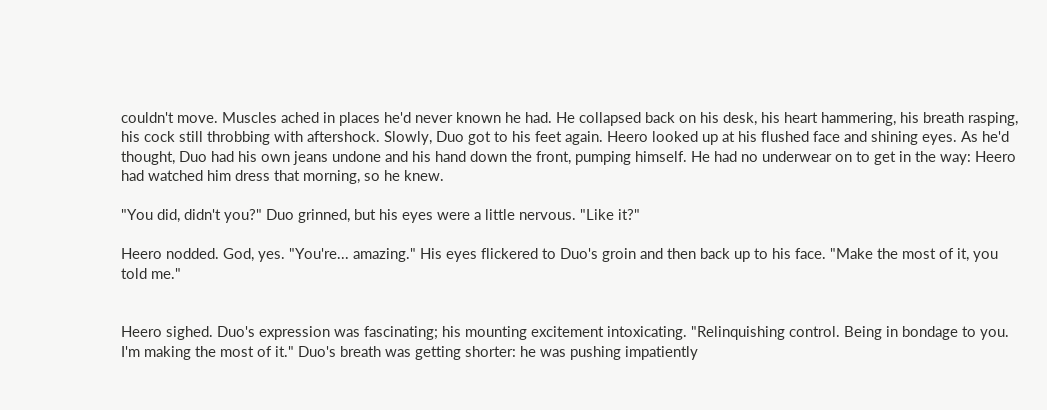couldn't move. Muscles ached in places he'd never known he had. He collapsed back on his desk, his heart hammering, his breath rasping, his cock still throbbing with aftershock. Slowly, Duo got to his feet again. Heero looked up at his flushed face and shining eyes. As he'd thought, Duo had his own jeans undone and his hand down the front, pumping himself. He had no underwear on to get in the way: Heero had watched him dress that morning, so he knew.

"You did, didn't you?" Duo grinned, but his eyes were a little nervous. "Like it?"

Heero nodded. God, yes. "You're... amazing." His eyes flickered to Duo's groin and then back up to his face. "Make the most of it, you told me."


Heero sighed. Duo's expression was fascinating; his mounting excitement intoxicating. "Relinquishing control. Being in bondage to you. I'm making the most of it." Duo's breath was getting shorter: he was pushing impatiently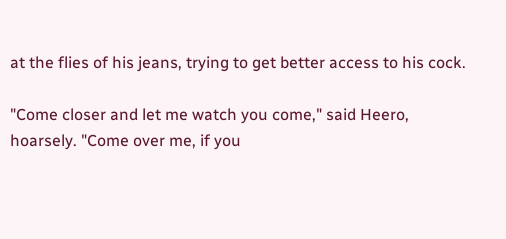at the flies of his jeans, trying to get better access to his cock.

"Come closer and let me watch you come," said Heero, hoarsely. "Come over me, if you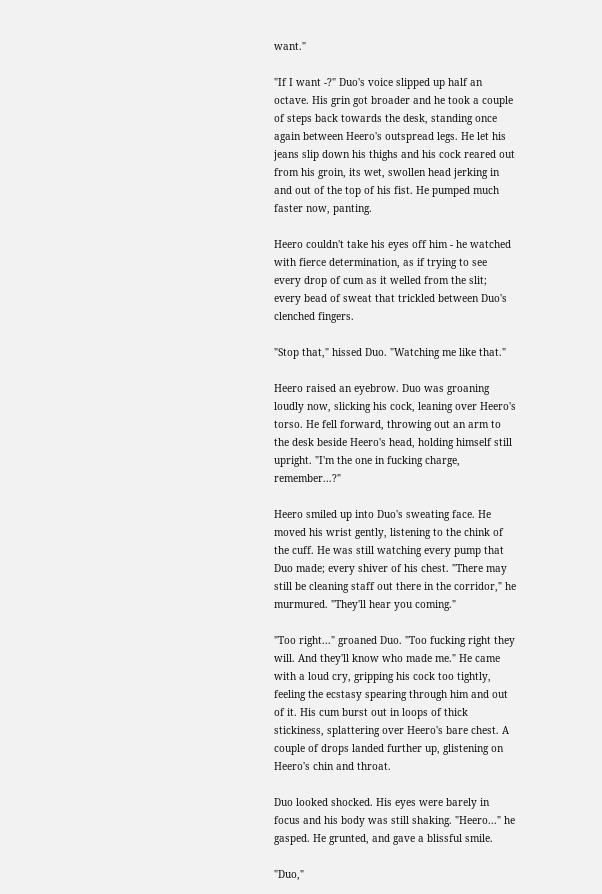want."

"If I want -?" Duo's voice slipped up half an octave. His grin got broader and he took a couple of steps back towards the desk, standing once again between Heero's outspread legs. He let his jeans slip down his thighs and his cock reared out from his groin, its wet, swollen head jerking in and out of the top of his fist. He pumped much faster now, panting.

Heero couldn't take his eyes off him - he watched with fierce determination, as if trying to see every drop of cum as it welled from the slit; every bead of sweat that trickled between Duo's clenched fingers.

"Stop that," hissed Duo. "Watching me like that."

Heero raised an eyebrow. Duo was groaning loudly now, slicking his cock, leaning over Heero's torso. He fell forward, throwing out an arm to the desk beside Heero's head, holding himself still upright. "I'm the one in fucking charge, remember...?"

Heero smiled up into Duo's sweating face. He moved his wrist gently, listening to the chink of the cuff. He was still watching every pump that Duo made; every shiver of his chest. "There may still be cleaning staff out there in the corridor," he murmured. "They'll hear you coming."

"Too right..." groaned Duo. "Too fucking right they will. And they'll know who made me." He came with a loud cry, gripping his cock too tightly, feeling the ecstasy spearing through him and out of it. His cum burst out in loops of thick stickiness, splattering over Heero's bare chest. A couple of drops landed further up, glistening on Heero's chin and throat.

Duo looked shocked. His eyes were barely in focus and his body was still shaking. "Heero..." he gasped. He grunted, and gave a blissful smile.

"Duo,"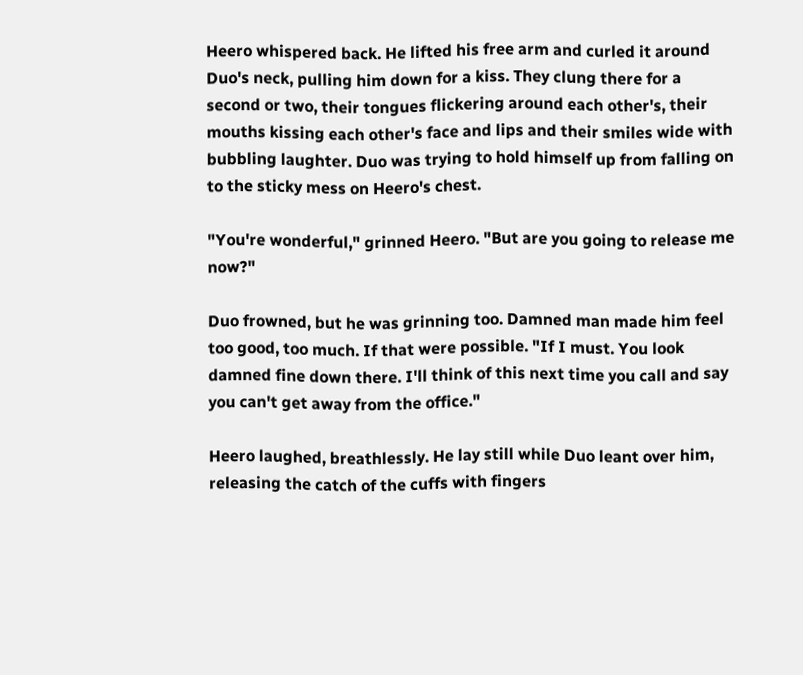Heero whispered back. He lifted his free arm and curled it around Duo's neck, pulling him down for a kiss. They clung there for a second or two, their tongues flickering around each other's, their mouths kissing each other's face and lips and their smiles wide with bubbling laughter. Duo was trying to hold himself up from falling on to the sticky mess on Heero's chest.

"You're wonderful," grinned Heero. "But are you going to release me now?"

Duo frowned, but he was grinning too. Damned man made him feel too good, too much. If that were possible. "If I must. You look damned fine down there. I'll think of this next time you call and say you can't get away from the office."

Heero laughed, breathlessly. He lay still while Duo leant over him, releasing the catch of the cuffs with fingers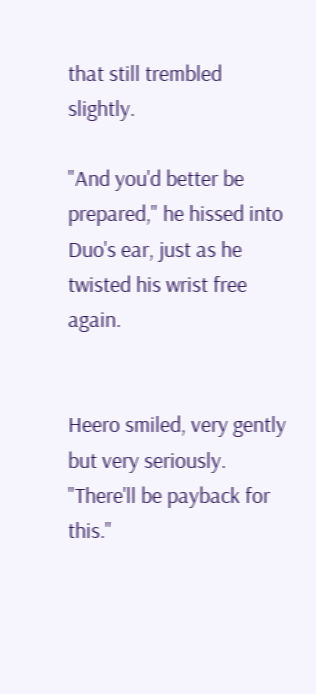that still trembled slightly.

"And you'd better be prepared," he hissed into Duo's ear, just as he twisted his wrist free again.


Heero smiled, very gently but very seriously. "There'll be payback for this."